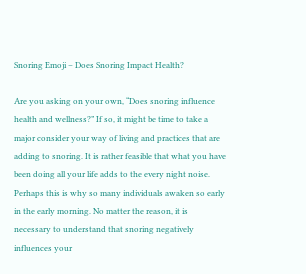Snoring Emoji – Does Snoring Impact Health?

Are you asking on your own, “Does snoring influence health and wellness?” If so, it might be time to take a major consider your way of living and practices that are adding to snoring. It is rather feasible that what you have been doing all your life adds to the every night noise. Perhaps this is why so many individuals awaken so early in the early morning. No matter the reason, it is necessary to understand that snoring negatively influences your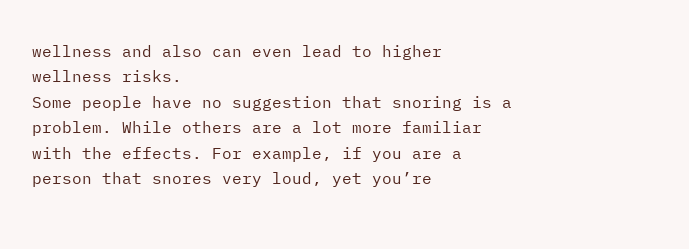wellness and also can even lead to higher wellness risks.
Some people have no suggestion that snoring is a problem. While others are a lot more familiar with the effects. For example, if you are a person that snores very loud, yet you’re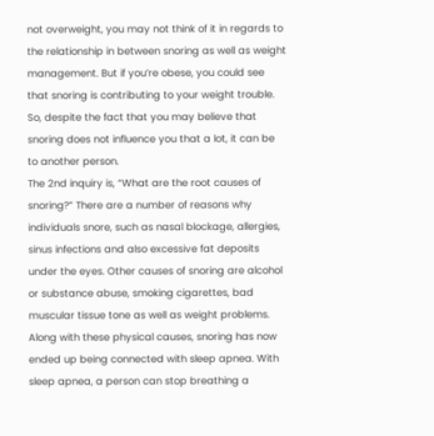not overweight, you may not think of it in regards to the relationship in between snoring as well as weight management. But if you’re obese, you could see that snoring is contributing to your weight trouble. So, despite the fact that you may believe that snoring does not influence you that a lot, it can be to another person.
The 2nd inquiry is, “What are the root causes of snoring?” There are a number of reasons why individuals snore, such as nasal blockage, allergies, sinus infections and also excessive fat deposits under the eyes. Other causes of snoring are alcohol or substance abuse, smoking cigarettes, bad muscular tissue tone as well as weight problems. Along with these physical causes, snoring has now ended up being connected with sleep apnea. With sleep apnea, a person can stop breathing a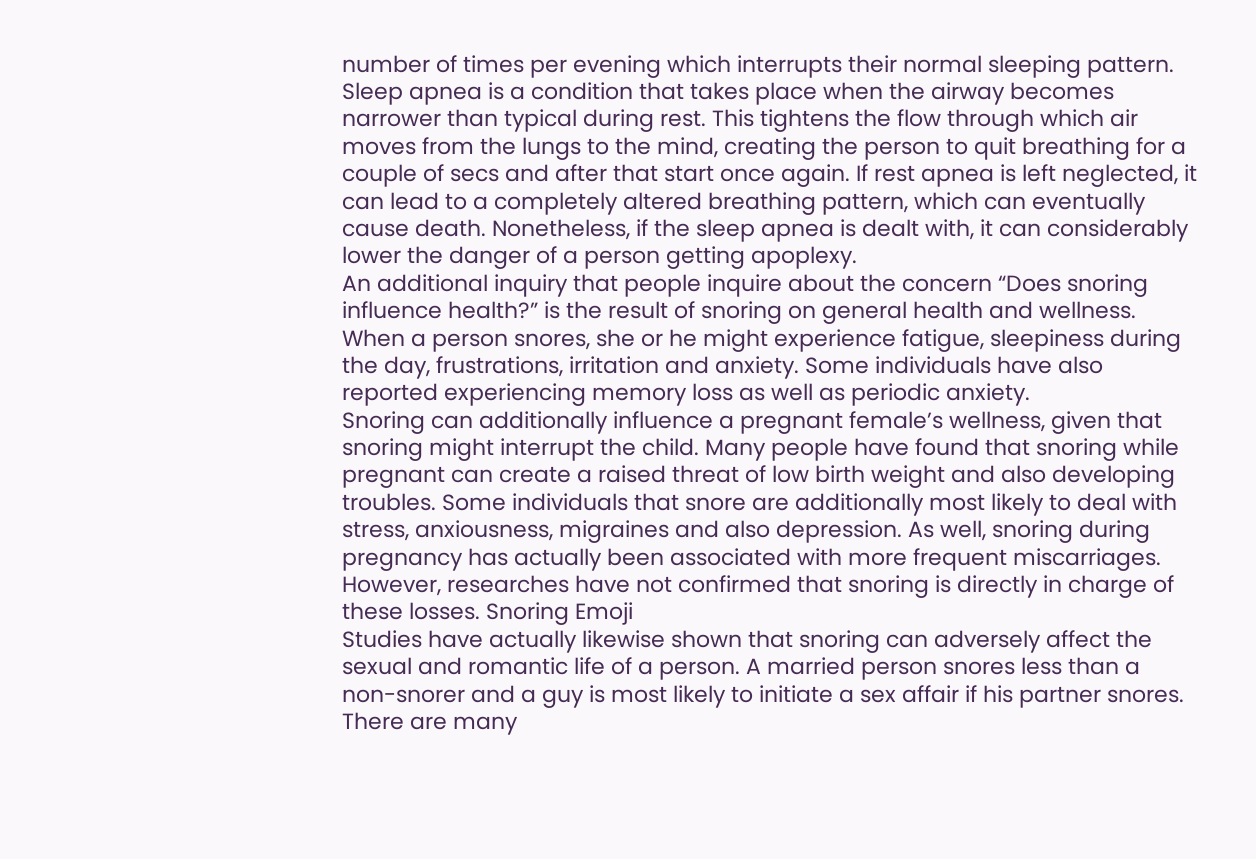number of times per evening which interrupts their normal sleeping pattern.
Sleep apnea is a condition that takes place when the airway becomes narrower than typical during rest. This tightens the flow through which air moves from the lungs to the mind, creating the person to quit breathing for a couple of secs and after that start once again. If rest apnea is left neglected, it can lead to a completely altered breathing pattern, which can eventually cause death. Nonetheless, if the sleep apnea is dealt with, it can considerably lower the danger of a person getting apoplexy.
An additional inquiry that people inquire about the concern “Does snoring influence health?” is the result of snoring on general health and wellness. When a person snores, she or he might experience fatigue, sleepiness during the day, frustrations, irritation and anxiety. Some individuals have also reported experiencing memory loss as well as periodic anxiety.
Snoring can additionally influence a pregnant female’s wellness, given that snoring might interrupt the child. Many people have found that snoring while pregnant can create a raised threat of low birth weight and also developing troubles. Some individuals that snore are additionally most likely to deal with stress, anxiousness, migraines and also depression. As well, snoring during pregnancy has actually been associated with more frequent miscarriages. However, researches have not confirmed that snoring is directly in charge of these losses. Snoring Emoji
Studies have actually likewise shown that snoring can adversely affect the sexual and romantic life of a person. A married person snores less than a non-snorer and a guy is most likely to initiate a sex affair if his partner snores. There are many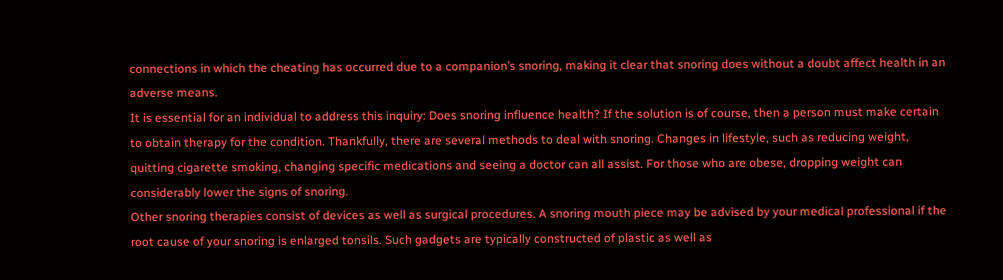connections in which the cheating has occurred due to a companion’s snoring, making it clear that snoring does without a doubt affect health in an adverse means.
It is essential for an individual to address this inquiry: Does snoring influence health? If the solution is of course, then a person must make certain to obtain therapy for the condition. Thankfully, there are several methods to deal with snoring. Changes in lifestyle, such as reducing weight, quitting cigarette smoking, changing specific medications and seeing a doctor can all assist. For those who are obese, dropping weight can considerably lower the signs of snoring.
Other snoring therapies consist of devices as well as surgical procedures. A snoring mouth piece may be advised by your medical professional if the root cause of your snoring is enlarged tonsils. Such gadgets are typically constructed of plastic as well as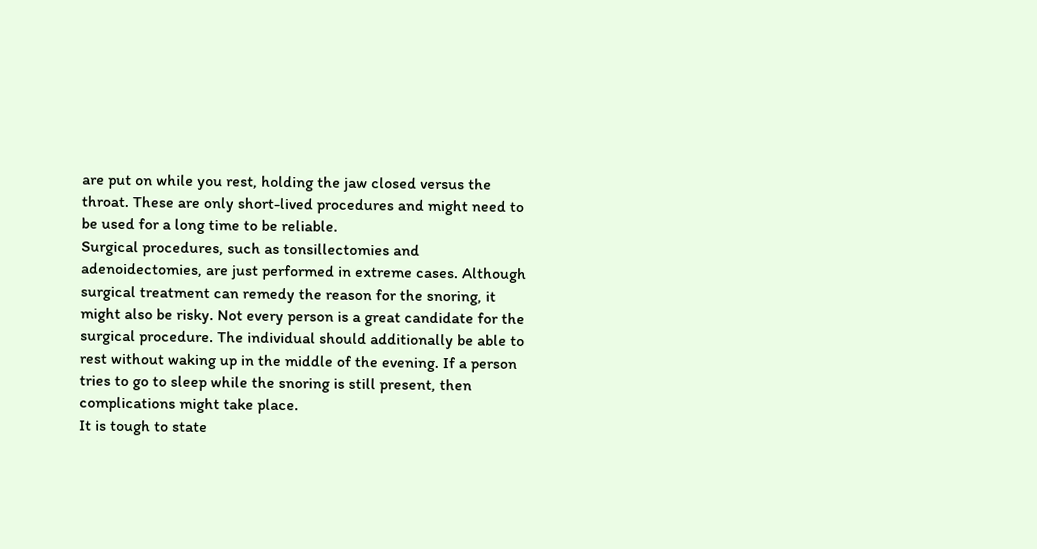are put on while you rest, holding the jaw closed versus the throat. These are only short-lived procedures and might need to be used for a long time to be reliable.
Surgical procedures, such as tonsillectomies and adenoidectomies, are just performed in extreme cases. Although surgical treatment can remedy the reason for the snoring, it might also be risky. Not every person is a great candidate for the surgical procedure. The individual should additionally be able to rest without waking up in the middle of the evening. If a person tries to go to sleep while the snoring is still present, then complications might take place.
It is tough to state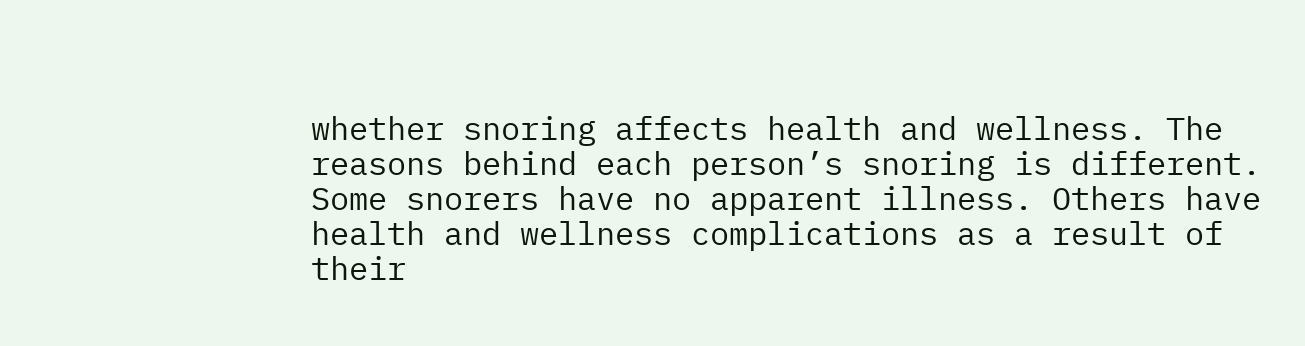whether snoring affects health and wellness. The reasons behind each person’s snoring is different. Some snorers have no apparent illness. Others have health and wellness complications as a result of their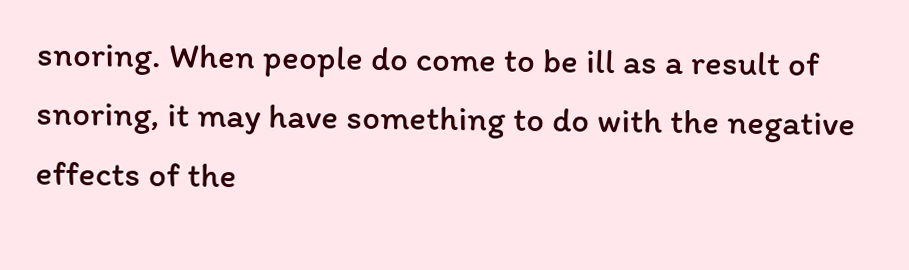snoring. When people do come to be ill as a result of snoring, it may have something to do with the negative effects of the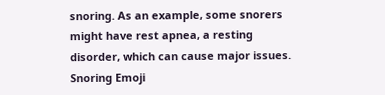snoring. As an example, some snorers might have rest apnea, a resting disorder, which can cause major issues. Snoring Emoji